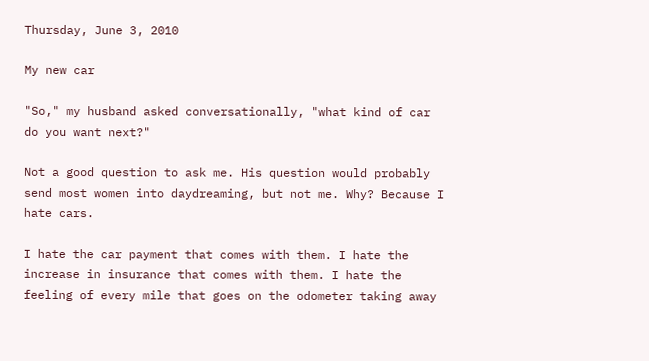Thursday, June 3, 2010

My new car

"So," my husband asked conversationally, "what kind of car do you want next?"

Not a good question to ask me. His question would probably send most women into daydreaming, but not me. Why? Because I hate cars.

I hate the car payment that comes with them. I hate the increase in insurance that comes with them. I hate the feeling of every mile that goes on the odometer taking away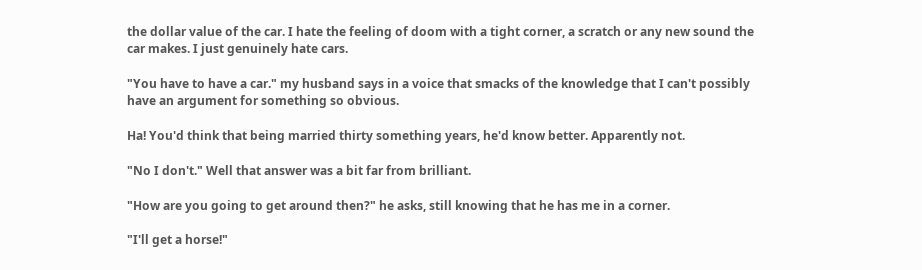the dollar value of the car. I hate the feeling of doom with a tight corner, a scratch or any new sound the car makes. I just genuinely hate cars.

"You have to have a car." my husband says in a voice that smacks of the knowledge that I can't possibly have an argument for something so obvious.

Ha! You'd think that being married thirty something years, he'd know better. Apparently not.

"No I don't." Well that answer was a bit far from brilliant.

"How are you going to get around then?" he asks, still knowing that he has me in a corner.

"I'll get a horse!"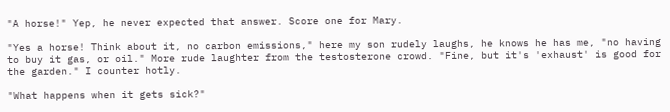"A horse!" Yep, he never expected that answer. Score one for Mary.

"Yes a horse! Think about it, no carbon emissions," here my son rudely laughs, he knows he has me, "no having to buy it gas, or oil." More rude laughter from the testosterone crowd. "Fine, but it's 'exhaust' is good for the garden." I counter hotly.

"What happens when it gets sick?"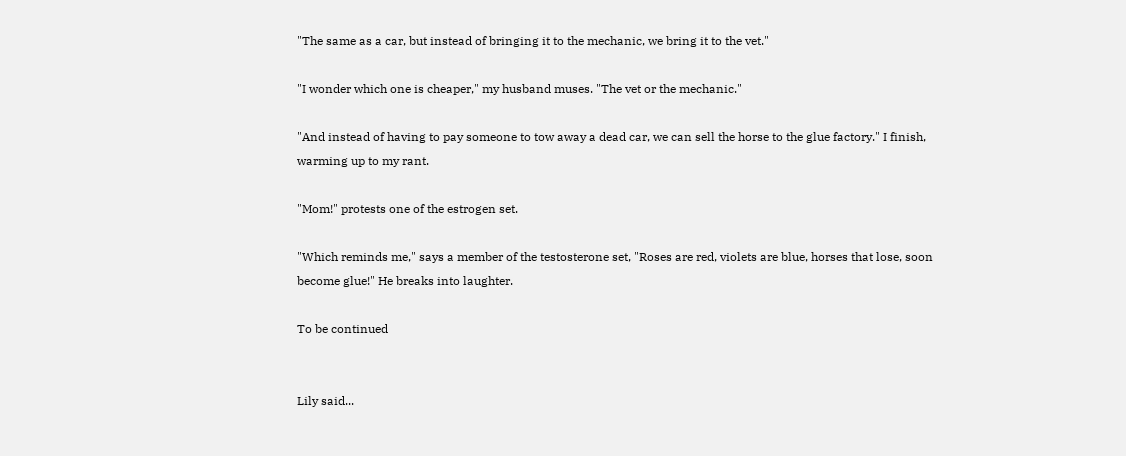"The same as a car, but instead of bringing it to the mechanic, we bring it to the vet."

"I wonder which one is cheaper," my husband muses. "The vet or the mechanic."

"And instead of having to pay someone to tow away a dead car, we can sell the horse to the glue factory." I finish, warming up to my rant.

"Mom!" protests one of the estrogen set.

"Which reminds me," says a member of the testosterone set, "Roses are red, violets are blue, horses that lose, soon become glue!" He breaks into laughter.

To be continued


Lily said...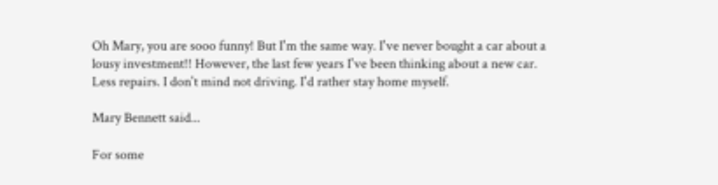Oh Mary, you are sooo funny! But I'm the same way. I've never bought a car about a lousy investment!! However, the last few years I've been thinking about a new car. Less repairs. I don't mind not driving. I'd rather stay home myself.

Mary Bennett said...

For some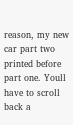reason, my new car part two printed before part one. Youll have to scroll back a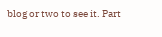blog or two to see it. Part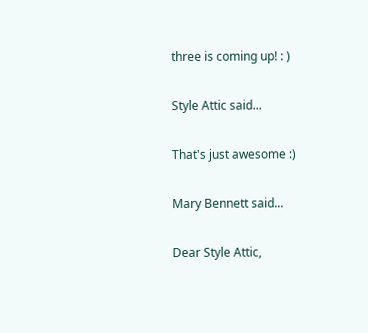three is coming up! : )

Style Attic said...

That's just awesome :)

Mary Bennett said...

Dear Style Attic,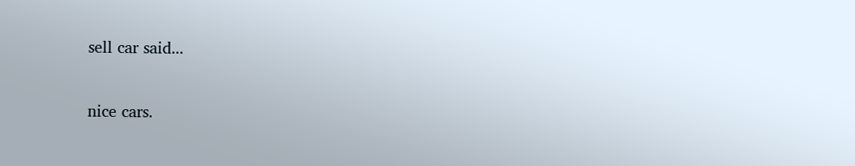sell car said...

nice cars.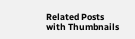Related Posts with Thumbnails